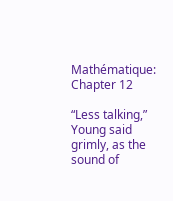Mathématique: Chapter 12

“Less talking,” Young said grimly, as the sound of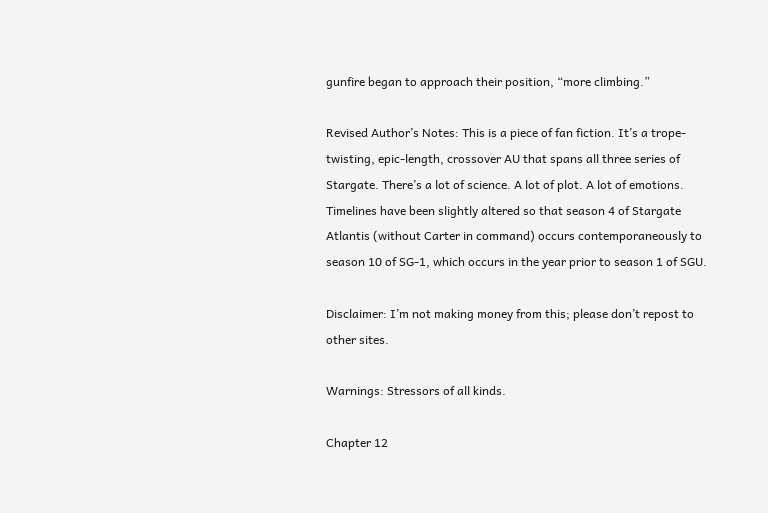gunfire began to approach their position, “more climbing.”

Revised Author’s Notes: This is a piece of fan fiction. It’s a trope-twisting, epic-length, crossover AU that spans all three series of Stargate. There’s a lot of science. A lot of plot. A lot of emotions. Timelines have been slightly altered so that season 4 of Stargate Atlantis (without Carter in command) occurs contemporaneously to season 10 of SG-1, which occurs in the year prior to season 1 of SGU.

Disclaimer: I’m not making money from this; please don’t repost to other sites.

Warnings: Stressors of all kinds.

Chapter 12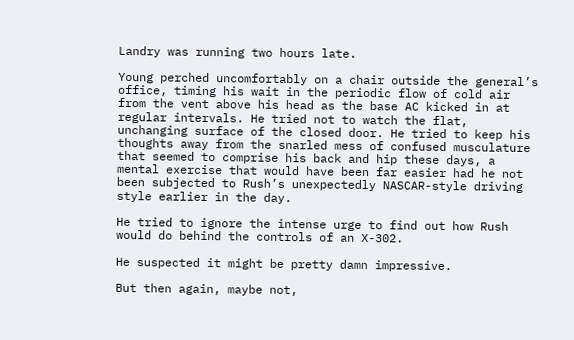Landry was running two hours late.

Young perched uncomfortably on a chair outside the general’s office, timing his wait in the periodic flow of cold air from the vent above his head as the base AC kicked in at regular intervals. He tried not to watch the flat, unchanging surface of the closed door. He tried to keep his thoughts away from the snarled mess of confused musculature that seemed to comprise his back and hip these days, a mental exercise that would have been far easier had he not been subjected to Rush’s unexpectedly NASCAR-style driving style earlier in the day.

He tried to ignore the intense urge to find out how Rush would do behind the controls of an X-302.

He suspected it might be pretty damn impressive.

But then again, maybe not,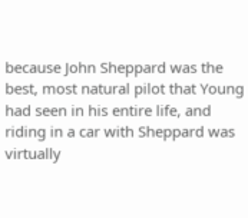because John Sheppard was the best, most natural pilot that Young had seen in his entire life, and riding in a car with Sheppard was virtually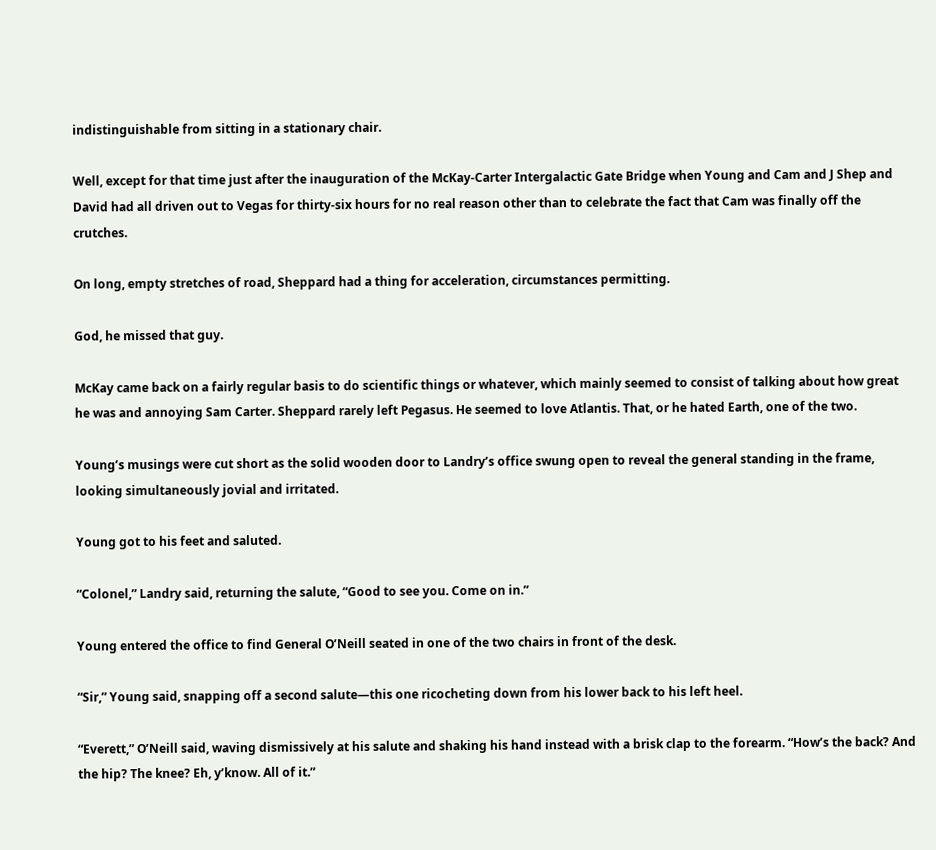indistinguishable from sitting in a stationary chair.

Well, except for that time just after the inauguration of the McKay-Carter Intergalactic Gate Bridge when Young and Cam and J Shep and David had all driven out to Vegas for thirty-six hours for no real reason other than to celebrate the fact that Cam was finally off the crutches.

On long, empty stretches of road, Sheppard had a thing for acceleration, circumstances permitting.

God, he missed that guy.

McKay came back on a fairly regular basis to do scientific things or whatever, which mainly seemed to consist of talking about how great he was and annoying Sam Carter. Sheppard rarely left Pegasus. He seemed to love Atlantis. That, or he hated Earth, one of the two.

Young’s musings were cut short as the solid wooden door to Landry’s office swung open to reveal the general standing in the frame, looking simultaneously jovial and irritated.

Young got to his feet and saluted.

“Colonel,” Landry said, returning the salute, “Good to see you. Come on in.”

Young entered the office to find General O’Neill seated in one of the two chairs in front of the desk.

“Sir,” Young said, snapping off a second salute—this one ricocheting down from his lower back to his left heel.

“Everett,” O’Neill said, waving dismissively at his salute and shaking his hand instead with a brisk clap to the forearm. “How’s the back? And the hip? The knee? Eh, y’know. All of it.”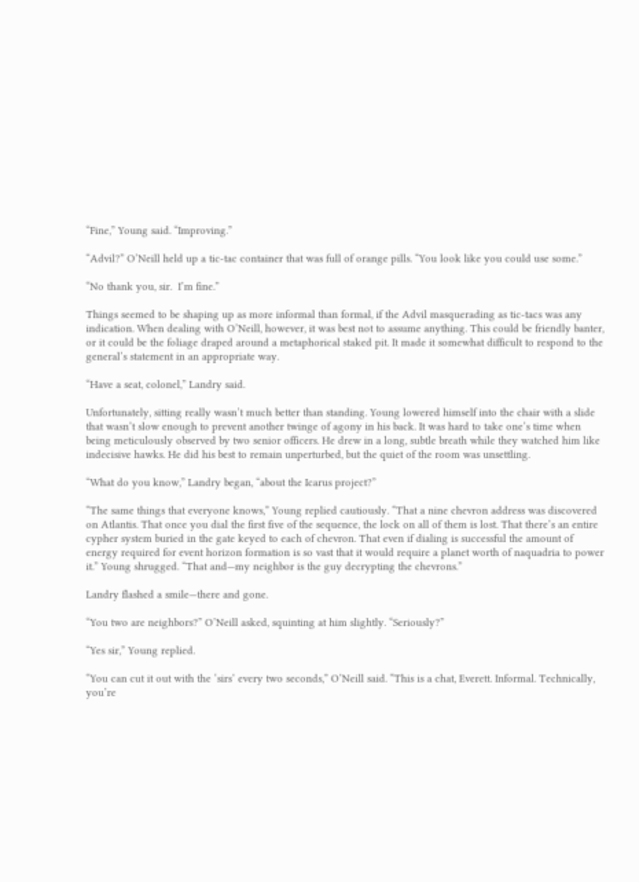“Fine,” Young said. “Improving.”

“Advil?” O’Neill held up a tic-tac container that was full of orange pills. “You look like you could use some.”

“No thank you, sir.  I’m fine.”

Things seemed to be shaping up as more informal than formal, if the Advil masquerading as tic-tacs was any indication. When dealing with O’Neill, however, it was best not to assume anything. This could be friendly banter, or it could be the foliage draped around a metaphorical staked pit. It made it somewhat difficult to respond to the general’s statement in an appropriate way.

“Have a seat, colonel,” Landry said.

Unfortunately, sitting really wasn’t much better than standing. Young lowered himself into the chair with a slide that wasn’t slow enough to prevent another twinge of agony in his back. It was hard to take one’s time when being meticulously observed by two senior officers. He drew in a long, subtle breath while they watched him like indecisive hawks. He did his best to remain unperturbed, but the quiet of the room was unsettling.

“What do you know,” Landry began, “about the Icarus project?”

“The same things that everyone knows,” Young replied cautiously. “That a nine chevron address was discovered on Atlantis. That once you dial the first five of the sequence, the lock on all of them is lost. That there’s an entire cypher system buried in the gate keyed to each of chevron. That even if dialing is successful the amount of energy required for event horizon formation is so vast that it would require a planet worth of naquadria to power it.” Young shrugged. “That and—my neighbor is the guy decrypting the chevrons.”

Landry flashed a smile—there and gone.

“You two are neighbors?” O’Neill asked, squinting at him slightly. “Seriously?”

“Yes sir,” Young replied.

“You can cut it out with the ‘sirs’ every two seconds,” O’Neill said. “This is a chat, Everett. Informal. Technically, you’re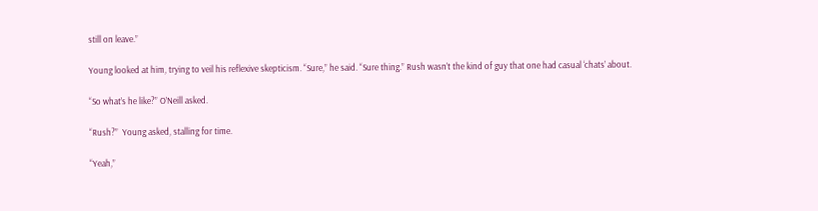still on leave.”

Young looked at him, trying to veil his reflexive skepticism. “Sure,” he said. “Sure thing.” Rush wasn’t the kind of guy that one had casual ‘chats’ about.

“So what’s he like?” O’Neill asked.

“Rush?”  Young asked, stalling for time.

“Yeah,”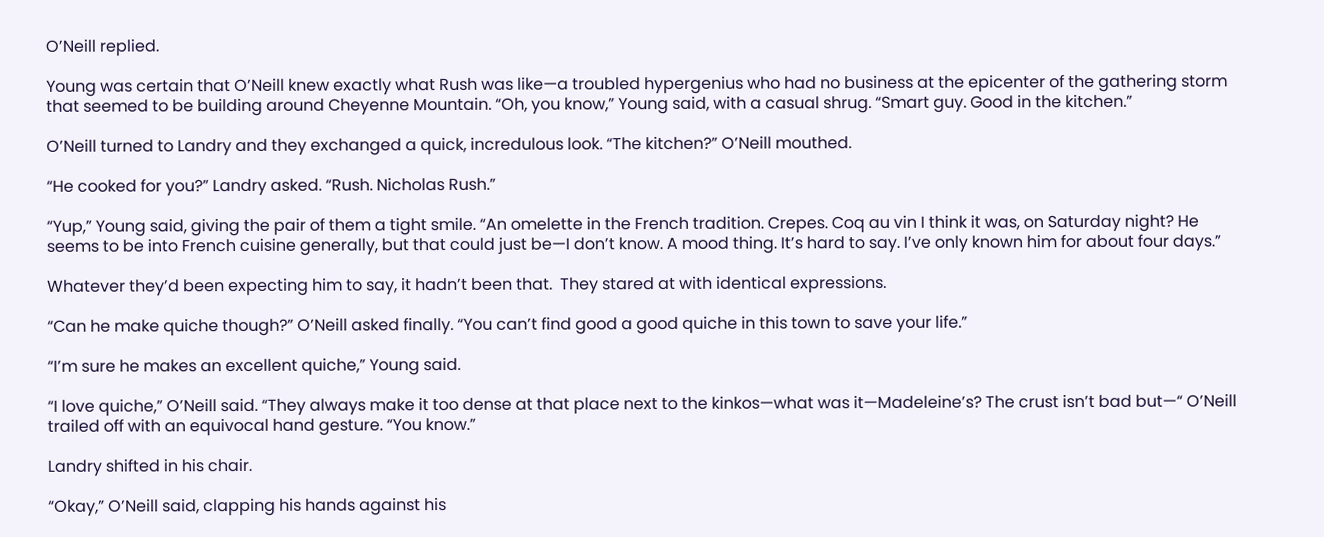O’Neill replied.

Young was certain that O’Neill knew exactly what Rush was like—a troubled hypergenius who had no business at the epicenter of the gathering storm that seemed to be building around Cheyenne Mountain. “Oh, you know,” Young said, with a casual shrug. “Smart guy. Good in the kitchen.”

O’Neill turned to Landry and they exchanged a quick, incredulous look. “The kitchen?” O’Neill mouthed.

“He cooked for you?” Landry asked. “Rush. Nicholas Rush.”

“Yup,” Young said, giving the pair of them a tight smile. “An omelette in the French tradition. Crepes. Coq au vin I think it was, on Saturday night? He seems to be into French cuisine generally, but that could just be—I don’t know. A mood thing. It’s hard to say. I’ve only known him for about four days.”

Whatever they’d been expecting him to say, it hadn’t been that.  They stared at with identical expressions.

“Can he make quiche though?” O’Neill asked finally. “You can’t find good a good quiche in this town to save your life.”

“I’m sure he makes an excellent quiche,” Young said.

“I love quiche,” O’Neill said. “They always make it too dense at that place next to the kinkos—what was it—Madeleine’s? The crust isn’t bad but—“ O’Neill trailed off with an equivocal hand gesture. “You know.”

Landry shifted in his chair.

“Okay,” O’Neill said, clapping his hands against his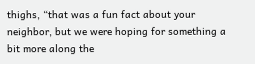thighs, “that was a fun fact about your neighbor, but we were hoping for something a bit more along the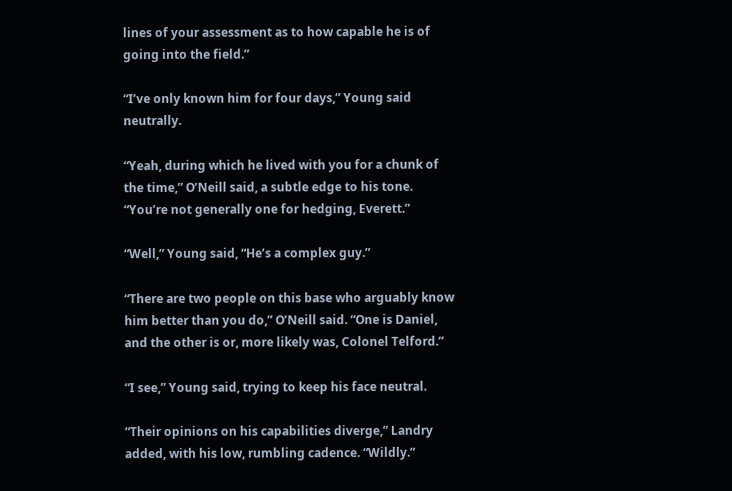lines of your assessment as to how capable he is of going into the field.”

“I’ve only known him for four days,” Young said neutrally.

“Yeah, during which he lived with you for a chunk of the time,” O’Neill said, a subtle edge to his tone. “You’re not generally one for hedging, Everett.”

“Well,” Young said, “He’s a complex guy.”

“There are two people on this base who arguably know him better than you do,” O’Neill said. “One is Daniel, and the other is or, more likely was, Colonel Telford.”

“I see,” Young said, trying to keep his face neutral.

“Their opinions on his capabilities diverge,” Landry added, with his low, rumbling cadence. “Wildly.”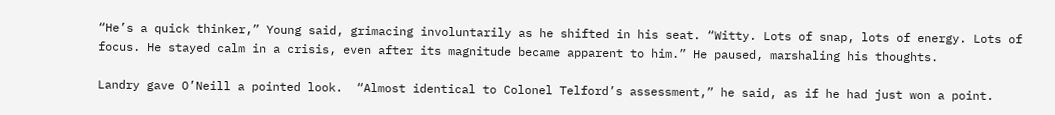“He’s a quick thinker,” Young said, grimacing involuntarily as he shifted in his seat. “Witty. Lots of snap, lots of energy. Lots of focus. He stayed calm in a crisis, even after its magnitude became apparent to him.” He paused, marshaling his thoughts.

Landry gave O’Neill a pointed look.  “Almost identical to Colonel Telford’s assessment,” he said, as if he had just won a point.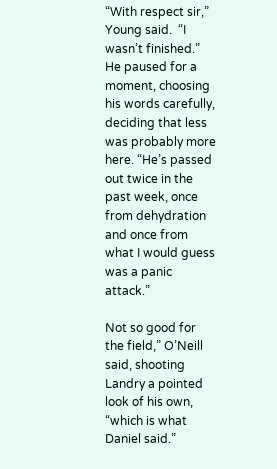“With respect sir,” Young said.  “I wasn’t finished.”  He paused for a moment, choosing his words carefully, deciding that less was probably more here. “He’s passed out twice in the past week, once from dehydration and once from what I would guess was a panic attack.”

Not so good for the field,” O’Neill said, shooting Landry a pointed look of his own, “which is what Daniel said.”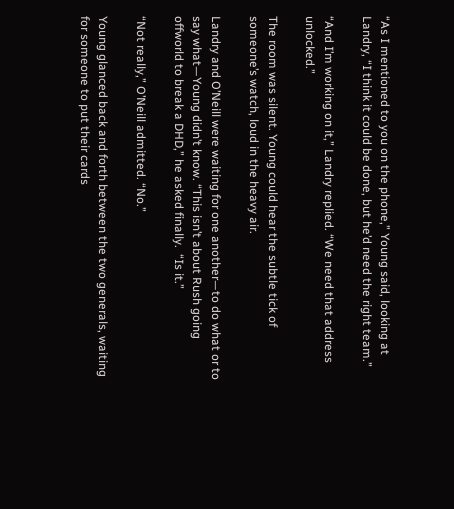“As I mentioned to you on the phone,” Young said, looking at Landry, “I think it could be done, but he’d need the right team.”

“And I’m working on it,” Landry replied. “We need that address unlocked.”

The room was silent. Young could hear the subtle tick of someone’s watch, loud in the heavy air.

Landry and O’Neill were waiting for one another—to do what or to say what—Young didn’t know. “This isn’t about Rush going offworld to break a DHD,” he asked finally.  “Is it.”

“Not really,” O’Neill admitted. “No.”

Young glanced back and forth between the two generals, waiting for someone to put their cards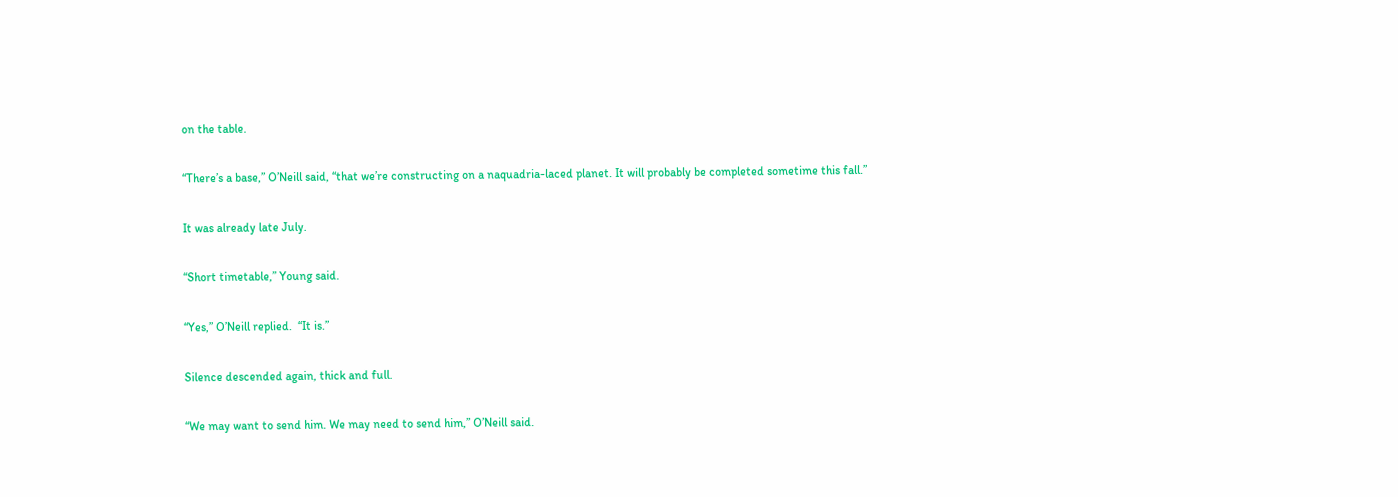on the table.

“There’s a base,” O’Neill said, “that we’re constructing on a naquadria-laced planet. It will probably be completed sometime this fall.”

It was already late July.

“Short timetable,” Young said.

“Yes,” O’Neill replied.  “It is.”

Silence descended again, thick and full.

“We may want to send him. We may need to send him,” O’Neill said.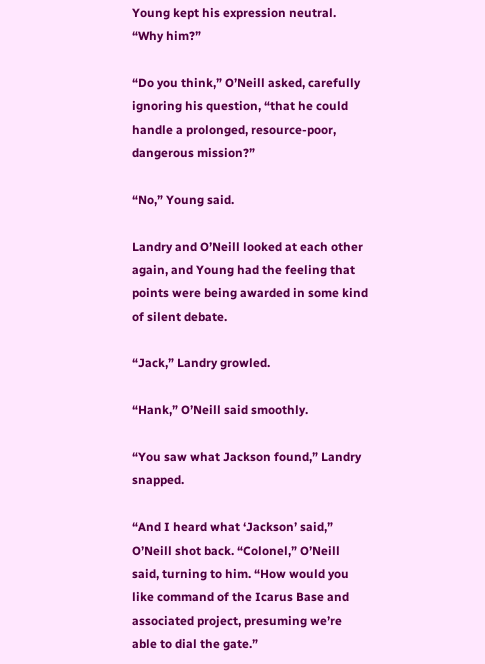Young kept his expression neutral. “Why him?”

“Do you think,” O’Neill asked, carefully ignoring his question, “that he could handle a prolonged, resource-poor, dangerous mission?”

“No,” Young said.

Landry and O’Neill looked at each other again, and Young had the feeling that points were being awarded in some kind of silent debate.

“Jack,” Landry growled.

“Hank,” O’Neill said smoothly.

“You saw what Jackson found,” Landry snapped.

“And I heard what ‘Jackson’ said,” O’Neill shot back. “Colonel,” O’Neill said, turning to him. “How would you like command of the Icarus Base and associated project, presuming we’re able to dial the gate.”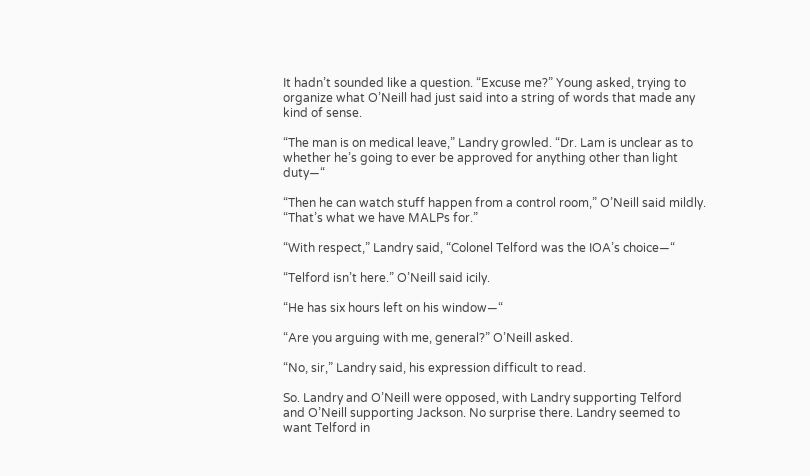It hadn’t sounded like a question. “Excuse me?” Young asked, trying to organize what O’Neill had just said into a string of words that made any kind of sense.

“The man is on medical leave,” Landry growled. “Dr. Lam is unclear as to whether he’s going to ever be approved for anything other than light duty—“

“Then he can watch stuff happen from a control room,” O’Neill said mildly. “That’s what we have MALPs for.”

“With respect,” Landry said, “Colonel Telford was the IOA’s choice—“

“Telford isn’t here.” O’Neill said icily.

“He has six hours left on his window—“

“Are you arguing with me, general?” O’Neill asked.

“No, sir,” Landry said, his expression difficult to read.

So. Landry and O’Neill were opposed, with Landry supporting Telford and O’Neill supporting Jackson. No surprise there. Landry seemed to want Telford in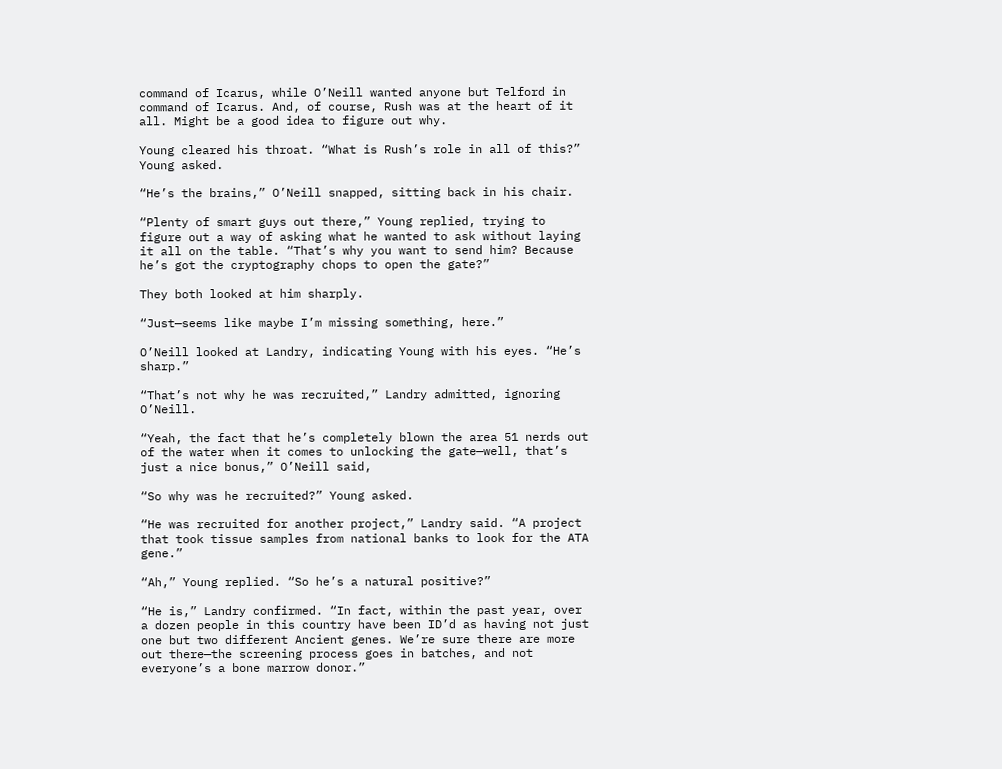command of Icarus, while O’Neill wanted anyone but Telford in command of Icarus. And, of course, Rush was at the heart of it all. Might be a good idea to figure out why.

Young cleared his throat. “What is Rush’s role in all of this?” Young asked.

“He’s the brains,” O’Neill snapped, sitting back in his chair.

“Plenty of smart guys out there,” Young replied, trying to figure out a way of asking what he wanted to ask without laying it all on the table. “That’s why you want to send him? Because he’s got the cryptography chops to open the gate?”

They both looked at him sharply.

“Just—seems like maybe I’m missing something, here.”

O’Neill looked at Landry, indicating Young with his eyes. “He’s sharp.”

“That’s not why he was recruited,” Landry admitted, ignoring O’Neill.

“Yeah, the fact that he’s completely blown the area 51 nerds out of the water when it comes to unlocking the gate—well, that’s just a nice bonus,” O’Neill said,

“So why was he recruited?” Young asked.

“He was recruited for another project,” Landry said. “A project that took tissue samples from national banks to look for the ATA gene.”

“Ah,” Young replied. “So he’s a natural positive?”

“He is,” Landry confirmed. “In fact, within the past year, over a dozen people in this country have been ID’d as having not just one but two different Ancient genes. We’re sure there are more out there—the screening process goes in batches, and not everyone’s a bone marrow donor.”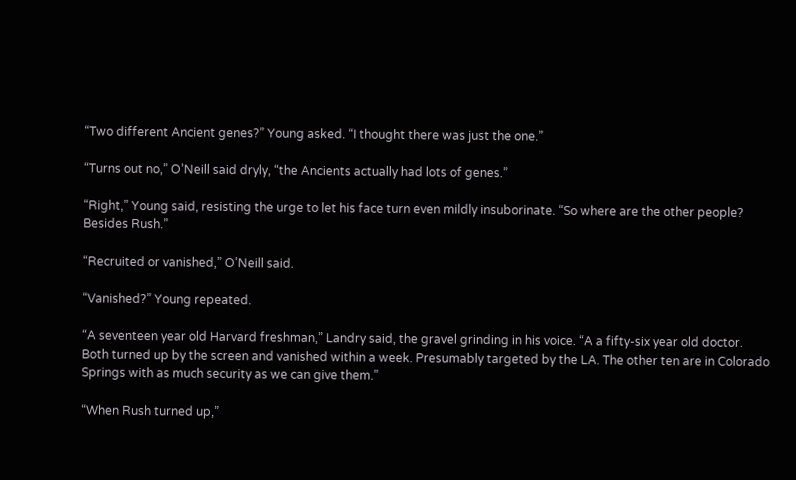“Two different Ancient genes?” Young asked. “I thought there was just the one.”

“Turns out no,” O’Neill said dryly, “the Ancients actually had lots of genes.”

“Right,” Young said, resisting the urge to let his face turn even mildly insuborinate. “So where are the other people? Besides Rush.”

“Recruited or vanished,” O’Neill said.

“Vanished?” Young repeated.

“A seventeen year old Harvard freshman,” Landry said, the gravel grinding in his voice. “A a fifty-six year old doctor. Both turned up by the screen and vanished within a week. Presumably targeted by the LA. The other ten are in Colorado Springs with as much security as we can give them.”

“When Rush turned up,”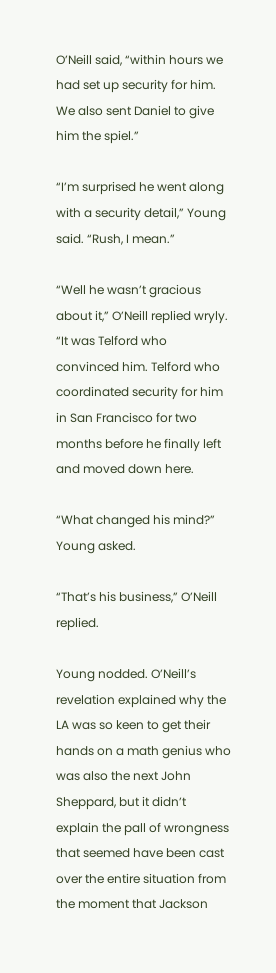O’Neill said, “within hours we had set up security for him. We also sent Daniel to give him the spiel.”

“I’m surprised he went along with a security detail,” Young said. “Rush, I mean.”

“Well he wasn’t gracious about it,” O’Neill replied wryly. “It was Telford who convinced him. Telford who coordinated security for him in San Francisco for two months before he finally left and moved down here.

“What changed his mind?” Young asked.

“That’s his business,” O’Neill replied.

Young nodded. O’Neill’s revelation explained why the LA was so keen to get their hands on a math genius who was also the next John Sheppard, but it didn’t explain the pall of wrongness that seemed have been cast over the entire situation from the moment that Jackson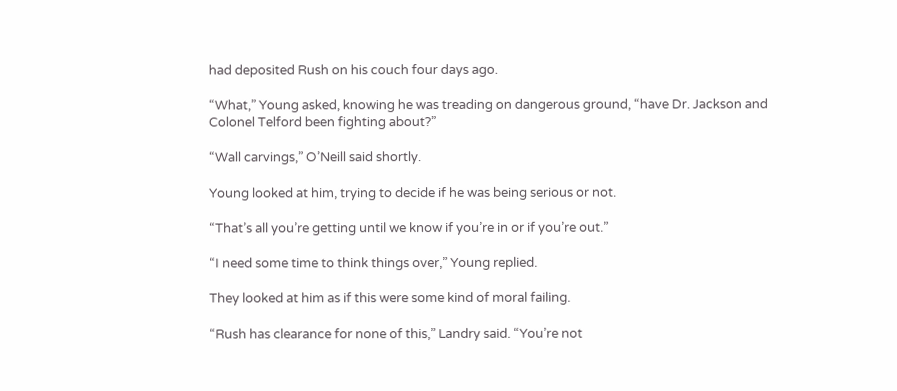had deposited Rush on his couch four days ago.

“What,” Young asked, knowing he was treading on dangerous ground, “have Dr. Jackson and Colonel Telford been fighting about?”

“Wall carvings,” O’Neill said shortly.

Young looked at him, trying to decide if he was being serious or not.

“That’s all you’re getting until we know if you’re in or if you’re out.”

“I need some time to think things over,” Young replied.

They looked at him as if this were some kind of moral failing.

“Rush has clearance for none of this,” Landry said. “You’re not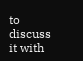to discuss it with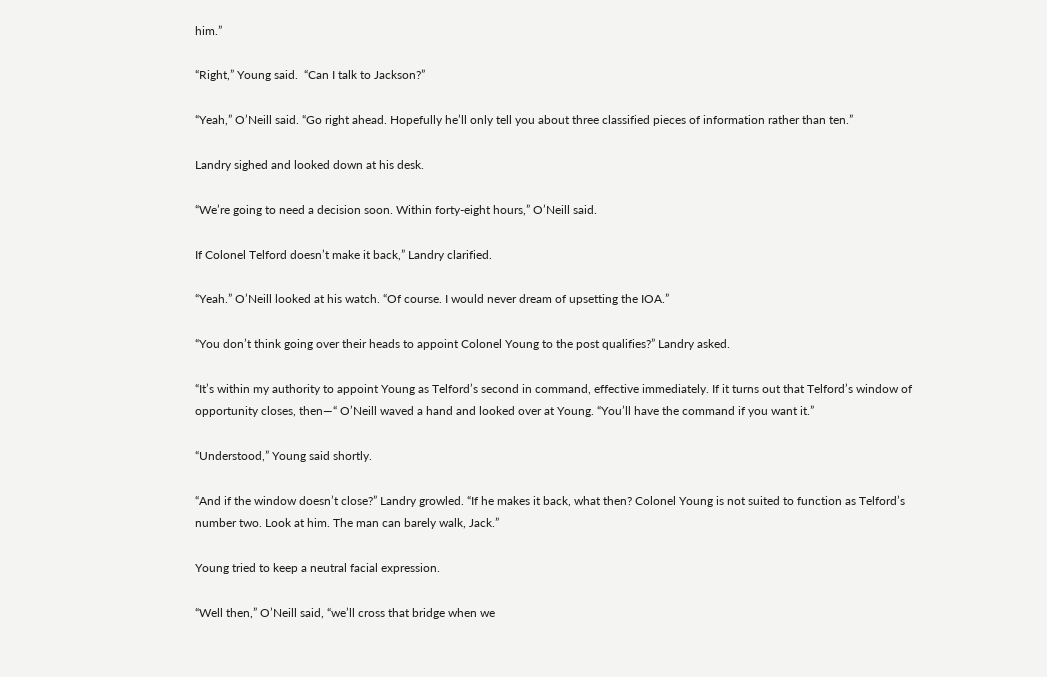him.”

“Right,” Young said.  “Can I talk to Jackson?”

“Yeah,” O’Neill said. “Go right ahead. Hopefully he’ll only tell you about three classified pieces of information rather than ten.”

Landry sighed and looked down at his desk.

“We’re going to need a decision soon. Within forty-eight hours,” O’Neill said.

If Colonel Telford doesn’t make it back,” Landry clarified.

“Yeah.” O’Neill looked at his watch. “Of course. I would never dream of upsetting the IOA.”

“You don’t think going over their heads to appoint Colonel Young to the post qualifies?” Landry asked.

“It’s within my authority to appoint Young as Telford’s second in command, effective immediately. If it turns out that Telford’s window of opportunity closes, then—“ O’Neill waved a hand and looked over at Young. “You’ll have the command if you want it.”

“Understood,” Young said shortly.

“And if the window doesn’t close?” Landry growled. “If he makes it back, what then? Colonel Young is not suited to function as Telford’s number two. Look at him. The man can barely walk, Jack.”

Young tried to keep a neutral facial expression.

“Well then,” O’Neill said, “we’ll cross that bridge when we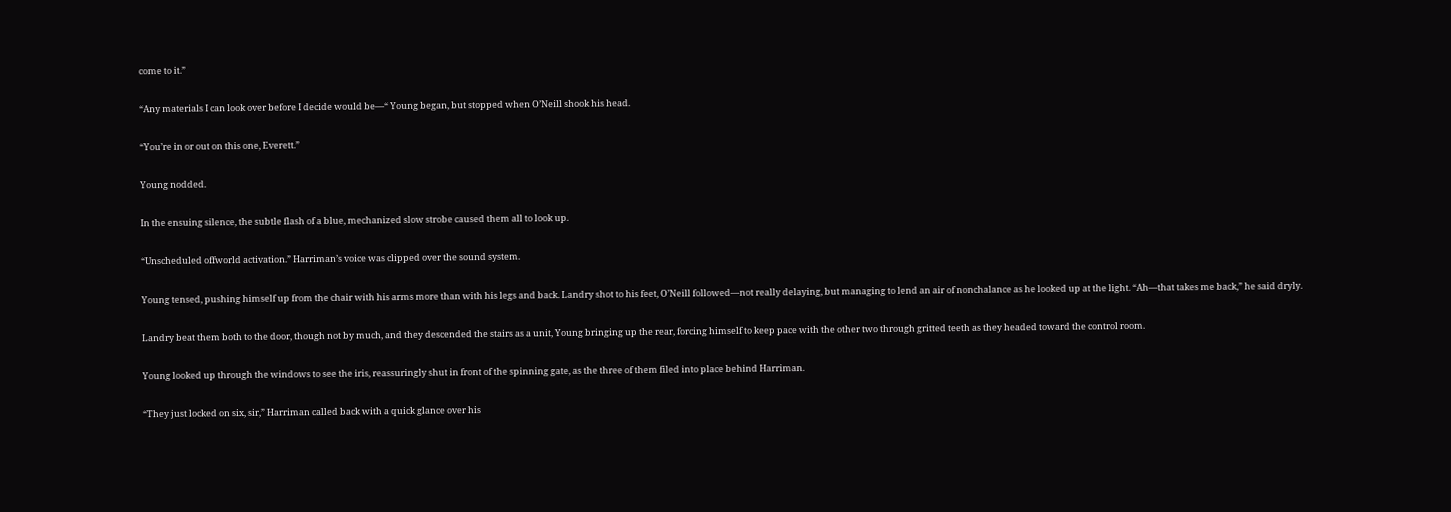come to it.”

“Any materials I can look over before I decide would be—“ Young began, but stopped when O’Neill shook his head.

“You’re in or out on this one, Everett.”

Young nodded.

In the ensuing silence, the subtle flash of a blue, mechanized slow strobe caused them all to look up.

“Unscheduled offworld activation.” Harriman’s voice was clipped over the sound system.

Young tensed, pushing himself up from the chair with his arms more than with his legs and back. Landry shot to his feet, O’Neill followed—not really delaying, but managing to lend an air of nonchalance as he looked up at the light. “Ah—that takes me back,” he said dryly.

Landry beat them both to the door, though not by much, and they descended the stairs as a unit, Young bringing up the rear, forcing himself to keep pace with the other two through gritted teeth as they headed toward the control room.

Young looked up through the windows to see the iris, reassuringly shut in front of the spinning gate, as the three of them filed into place behind Harriman.

“They just locked on six, sir,” Harriman called back with a quick glance over his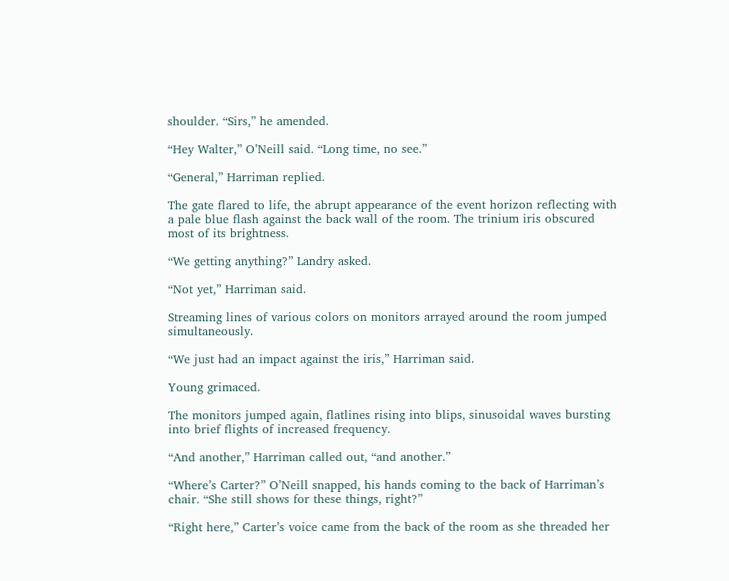shoulder. “Sirs,” he amended.

“Hey Walter,” O’Neill said. “Long time, no see.”

“General,” Harriman replied.

The gate flared to life, the abrupt appearance of the event horizon reflecting with a pale blue flash against the back wall of the room. The trinium iris obscured most of its brightness.

“We getting anything?” Landry asked.

“Not yet,” Harriman said.

Streaming lines of various colors on monitors arrayed around the room jumped simultaneously.

“We just had an impact against the iris,” Harriman said.

Young grimaced.

The monitors jumped again, flatlines rising into blips, sinusoidal waves bursting into brief flights of increased frequency.

“And another,” Harriman called out, “and another.”

“Where’s Carter?” O’Neill snapped, his hands coming to the back of Harriman’s chair. “She still shows for these things, right?”

“Right here,” Carter’s voice came from the back of the room as she threaded her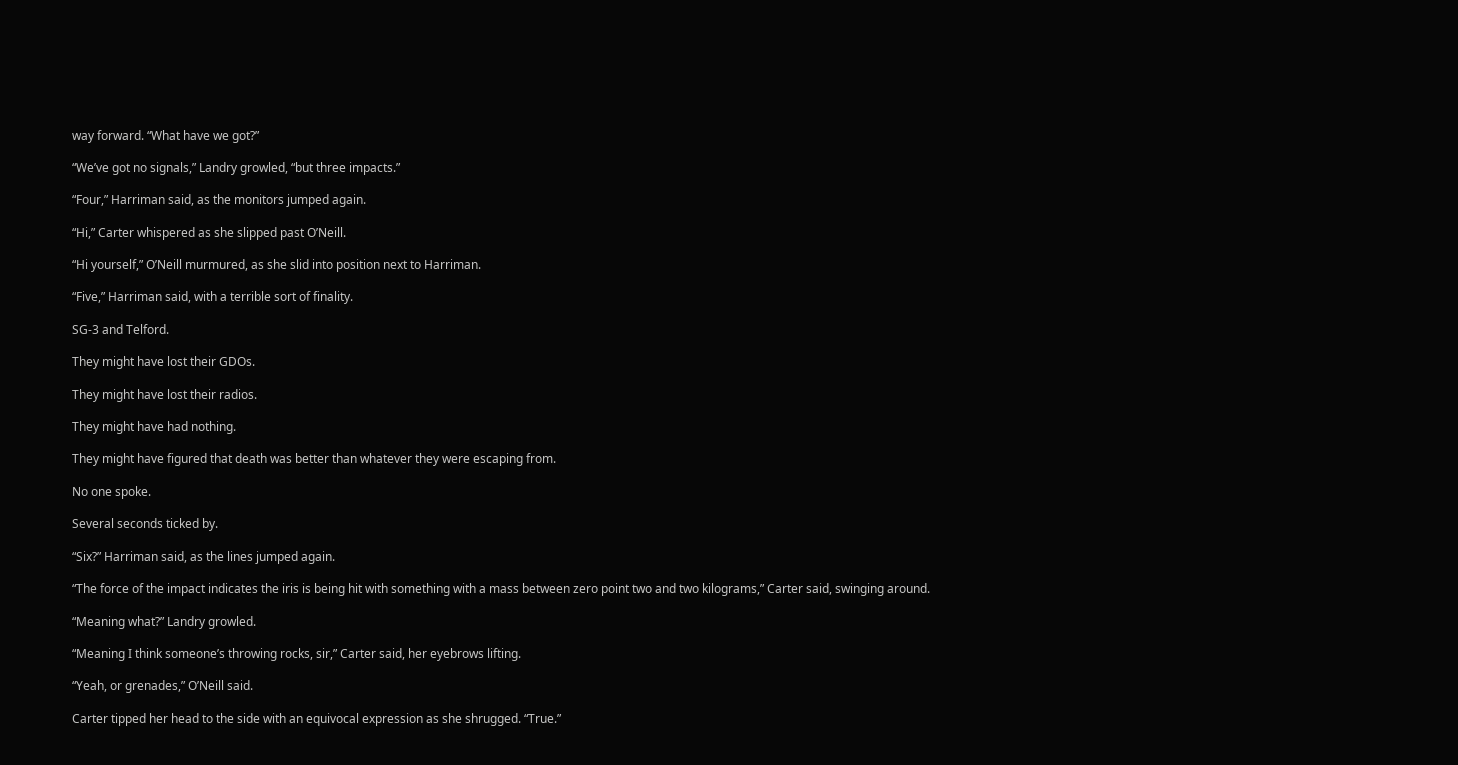way forward. “What have we got?”

“We’ve got no signals,” Landry growled, “but three impacts.”

“Four,” Harriman said, as the monitors jumped again.

“Hi,” Carter whispered as she slipped past O’Neill.

“Hi yourself,” O’Neill murmured, as she slid into position next to Harriman.

“Five,” Harriman said, with a terrible sort of finality.

SG-3 and Telford.

They might have lost their GDOs.

They might have lost their radios.

They might have had nothing.

They might have figured that death was better than whatever they were escaping from.

No one spoke.

Several seconds ticked by.

“Six?” Harriman said, as the lines jumped again.

“The force of the impact indicates the iris is being hit with something with a mass between zero point two and two kilograms,” Carter said, swinging around.

“Meaning what?” Landry growled.

“Meaning I think someone’s throwing rocks, sir,” Carter said, her eyebrows lifting.

“Yeah, or grenades,” O’Neill said.

Carter tipped her head to the side with an equivocal expression as she shrugged. “True.”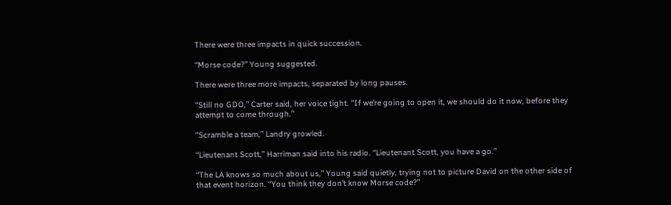There were three impacts in quick succession.

“Morse code?” Young suggested.

There were three more impacts, separated by long pauses.

“Still no GDO,” Carter said, her voice tight. “If we’re going to open it, we should do it now, before they attempt to come through.”

“Scramble a team,” Landry growled.

“Lieutenant Scott,” Harriman said into his radio. “Lieutenant Scott, you have a go.”

“The LA knows so much about us,” Young said quietly, trying not to picture David on the other side of that event horizon. “You think they don’t know Morse code?”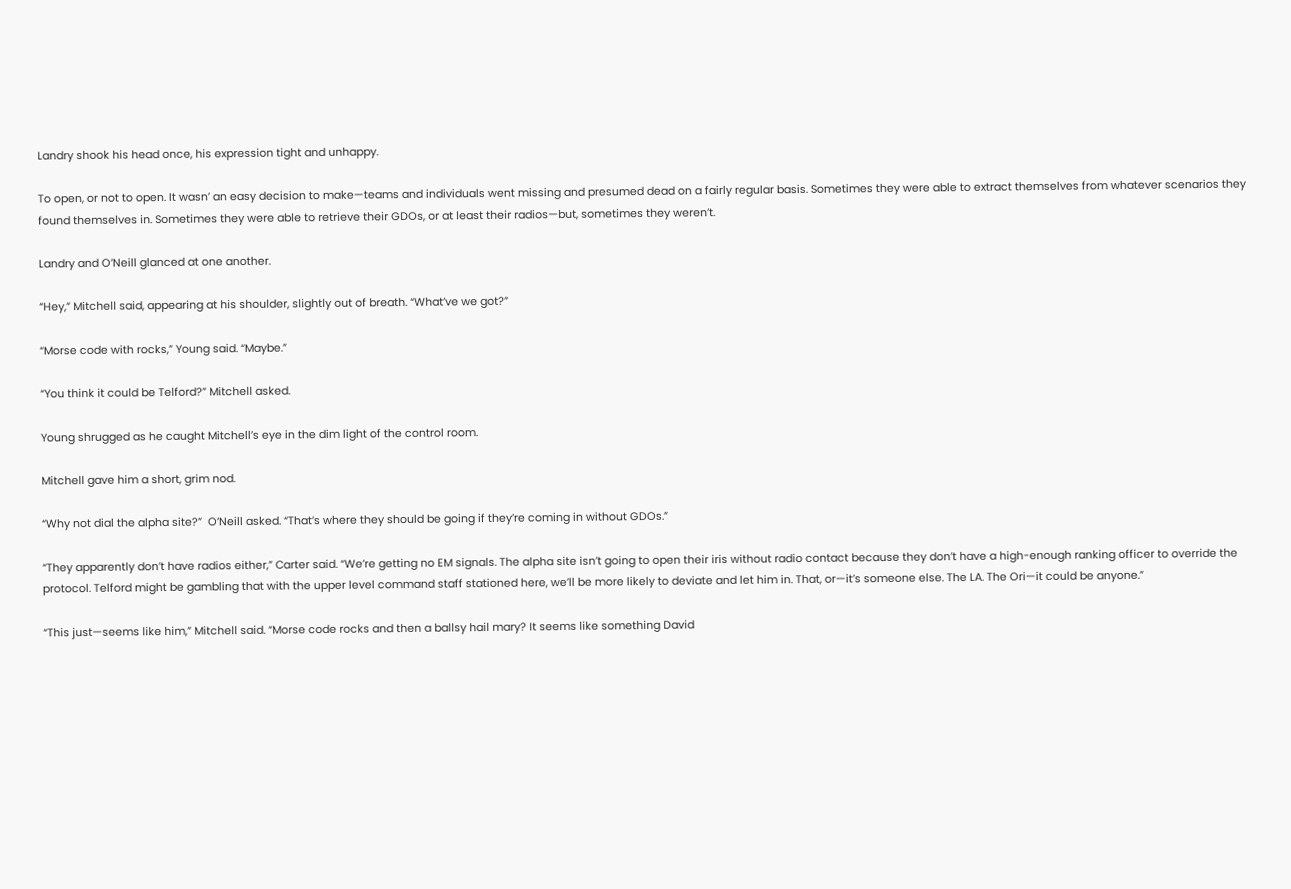Landry shook his head once, his expression tight and unhappy.

To open, or not to open. It wasn’ an easy decision to make—teams and individuals went missing and presumed dead on a fairly regular basis. Sometimes they were able to extract themselves from whatever scenarios they found themselves in. Sometimes they were able to retrieve their GDOs, or at least their radios—but, sometimes they weren’t.

Landry and O’Neill glanced at one another.

“Hey,” Mitchell said, appearing at his shoulder, slightly out of breath. “What’ve we got?”

“Morse code with rocks,” Young said. “Maybe.”

“You think it could be Telford?” Mitchell asked.

Young shrugged as he caught Mitchell’s eye in the dim light of the control room.

Mitchell gave him a short, grim nod.

“Why not dial the alpha site?”  O’Neill asked. “That’s where they should be going if they’re coming in without GDOs.”

“They apparently don’t have radios either,” Carter said. “We’re getting no EM signals. The alpha site isn’t going to open their iris without radio contact because they don’t have a high-enough ranking officer to override the protocol. Telford might be gambling that with the upper level command staff stationed here, we’ll be more likely to deviate and let him in. That, or—it’s someone else. The LA. The Ori—it could be anyone.”

“This just—seems like him,” Mitchell said. “Morse code rocks and then a ballsy hail mary? It seems like something David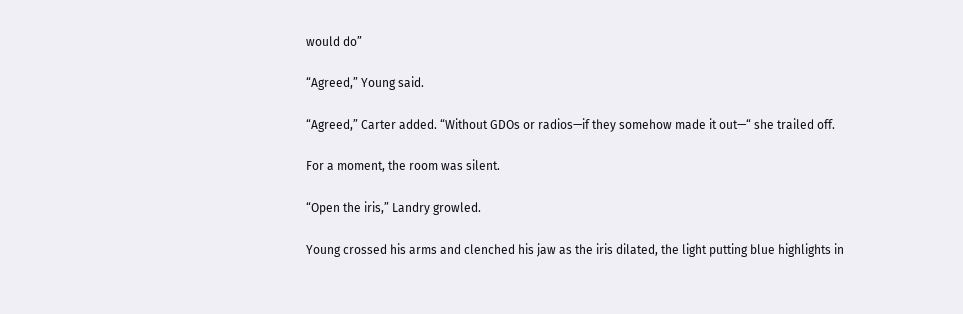would do”

“Agreed,” Young said.

“Agreed,” Carter added. “Without GDOs or radios—if they somehow made it out—“ she trailed off.

For a moment, the room was silent.

“Open the iris,” Landry growled.

Young crossed his arms and clenched his jaw as the iris dilated, the light putting blue highlights in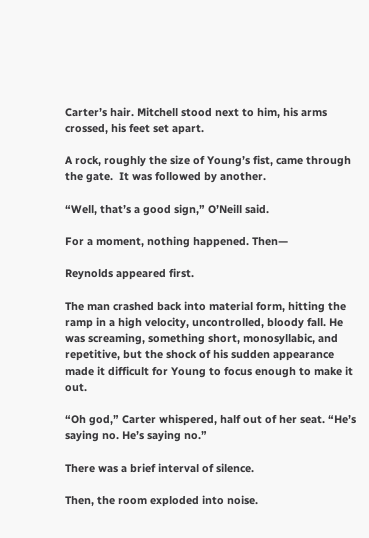Carter’s hair. Mitchell stood next to him, his arms crossed, his feet set apart.

A rock, roughly the size of Young’s fist, came through the gate.  It was followed by another.

“Well, that’s a good sign,” O’Neill said.

For a moment, nothing happened. Then—

Reynolds appeared first.

The man crashed back into material form, hitting the ramp in a high velocity, uncontrolled, bloody fall. He was screaming, something short, monosyllabic, and repetitive, but the shock of his sudden appearance made it difficult for Young to focus enough to make it out.

“Oh god,” Carter whispered, half out of her seat. “He’s saying no. He’s saying no.”

There was a brief interval of silence.

Then, the room exploded into noise.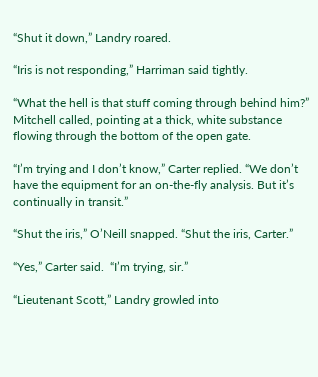“Shut it down,” Landry roared.

“Iris is not responding,” Harriman said tightly.

“What the hell is that stuff coming through behind him?”  Mitchell called, pointing at a thick, white substance flowing through the bottom of the open gate.

“I’m trying and I don’t know,” Carter replied. “We don’t have the equipment for an on-the-fly analysis. But it’s continually in transit.”

“Shut the iris,” O’Neill snapped. “Shut the iris, Carter.”

“Yes,” Carter said.  “I’m trying, sir.”

“Lieutenant Scott,” Landry growled into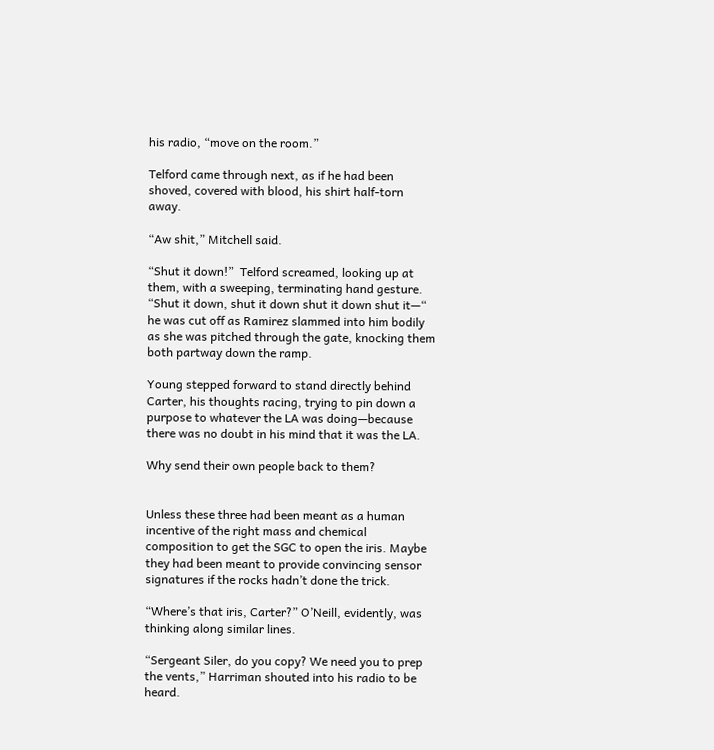his radio, “move on the room.”

Telford came through next, as if he had been shoved, covered with blood, his shirt half-torn away.

“Aw shit,” Mitchell said.

“Shut it down!”  Telford screamed, looking up at them, with a sweeping, terminating hand gesture. “Shut it down, shut it down shut it down shut it—“ he was cut off as Ramirez slammed into him bodily as she was pitched through the gate, knocking them both partway down the ramp.

Young stepped forward to stand directly behind Carter, his thoughts racing, trying to pin down a purpose to whatever the LA was doing—because there was no doubt in his mind that it was the LA.

Why send their own people back to them?


Unless these three had been meant as a human incentive of the right mass and chemical composition to get the SGC to open the iris. Maybe they had been meant to provide convincing sensor signatures if the rocks hadn’t done the trick.

“Where’s that iris, Carter?” O’Neill, evidently, was thinking along similar lines.

“Sergeant Siler, do you copy? We need you to prep the vents,” Harriman shouted into his radio to be heard.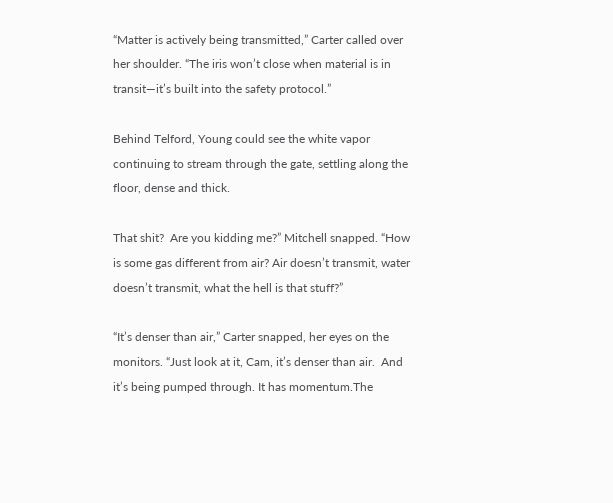“Matter is actively being transmitted,” Carter called over her shoulder. “The iris won’t close when material is in transit—it’s built into the safety protocol.”

Behind Telford, Young could see the white vapor continuing to stream through the gate, settling along the floor, dense and thick.

That shit?  Are you kidding me?” Mitchell snapped. “How is some gas different from air? Air doesn’t transmit, water doesn’t transmit, what the hell is that stuff?”

“It’s denser than air,” Carter snapped, her eyes on the monitors. “Just look at it, Cam, it’s denser than air.  And it’s being pumped through. It has momentum.The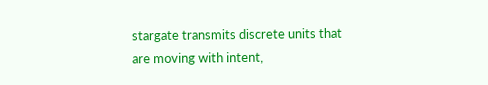stargate transmits discrete units that are moving with intent,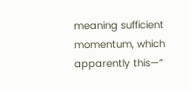meaning sufficient momentum, which apparently this—”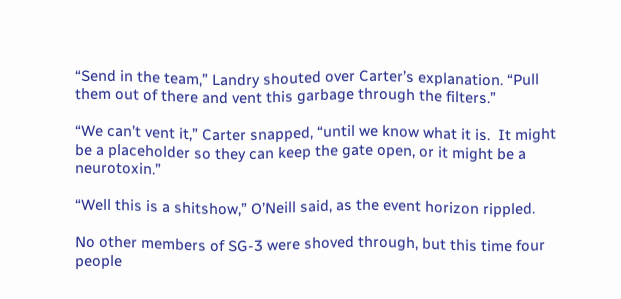“Send in the team,” Landry shouted over Carter’s explanation. “Pull them out of there and vent this garbage through the filters.”

“We can’t vent it,” Carter snapped, “until we know what it is.  It might be a placeholder so they can keep the gate open, or it might be a neurotoxin.”

“Well this is a shitshow,” O’Neill said, as the event horizon rippled.

No other members of SG-3 were shoved through, but this time four people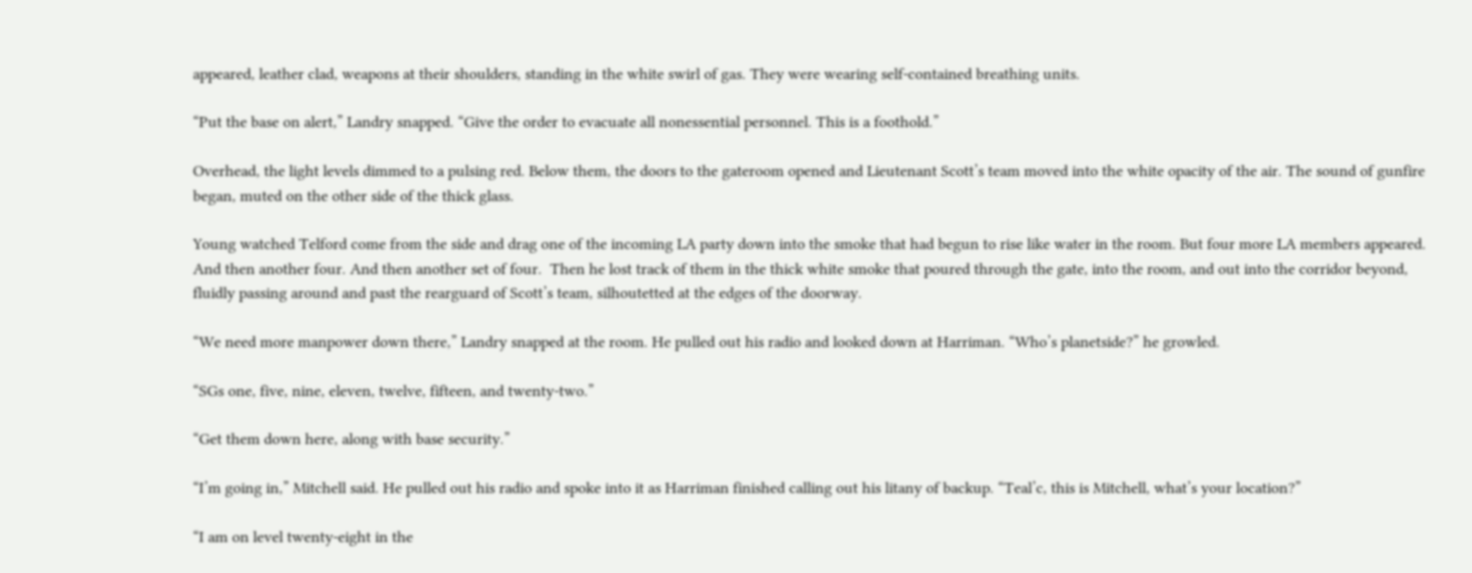appeared, leather clad, weapons at their shoulders, standing in the white swirl of gas. They were wearing self-contained breathing units.

“Put the base on alert,” Landry snapped. “Give the order to evacuate all nonessential personnel. This is a foothold.”

Overhead, the light levels dimmed to a pulsing red. Below them, the doors to the gateroom opened and Lieutenant Scott’s team moved into the white opacity of the air. The sound of gunfire began, muted on the other side of the thick glass.

Young watched Telford come from the side and drag one of the incoming LA party down into the smoke that had begun to rise like water in the room. But four more LA members appeared. And then another four. And then another set of four.  Then he lost track of them in the thick white smoke that poured through the gate, into the room, and out into the corridor beyond, fluidly passing around and past the rearguard of Scott’s team, silhoutetted at the edges of the doorway.

“We need more manpower down there,” Landry snapped at the room. He pulled out his radio and looked down at Harriman. “Who’s planetside?” he growled.

“SGs one, five, nine, eleven, twelve, fifteen, and twenty-two.”

“Get them down here, along with base security.”

“I’m going in,” Mitchell said. He pulled out his radio and spoke into it as Harriman finished calling out his litany of backup. “Teal’c, this is Mitchell, what’s your location?”

“I am on level twenty-eight in the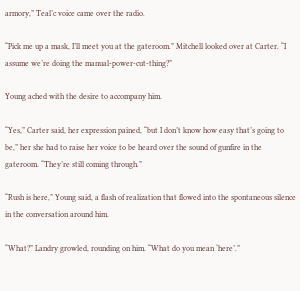armory,” Teal’c voice came over the radio.

“Pick me up a mask, I’ll meet you at the gateroom.” Mitchell looked over at Carter. “I assume we’re doing the manual-power-cut-thing?”

Young ached with the desire to accompany him.

“Yes,” Carter said, her expression pained, “but I don’t know how easy that’s going to be,” her she had to raise her voice to be heard over the sound of gunfire in the gateroom. “They’re still coming through.”

“Rush is here,” Young said, a flash of realization that flowed into the spontaneous silence in the conversation around him.

“What?” Landry growled, rounding on him. “What do you mean ‘here’.”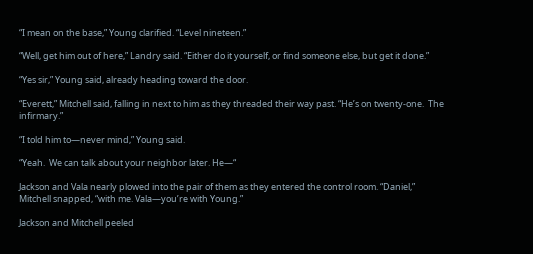“I mean on the base,” Young clarified. “Level nineteen.”

“Well, get him out of here,” Landry said. “Either do it yourself, or find someone else, but get it done.”

“Yes sir,” Young said, already heading toward the door.

“Everett,” Mitchell said, falling in next to him as they threaded their way past. “He’s on twenty-one.  The infirmary.”

“I told him to—never mind,” Young said.

“Yeah.  We can talk about your neighbor later. He—“

Jackson and Vala nearly plowed into the pair of them as they entered the control room. “Daniel,” Mitchell snapped, “with me. Vala—you’re with Young.”

Jackson and Mitchell peeled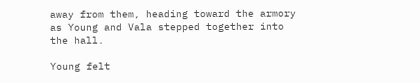away from them, heading toward the armory as Young and Vala stepped together into the hall.

Young felt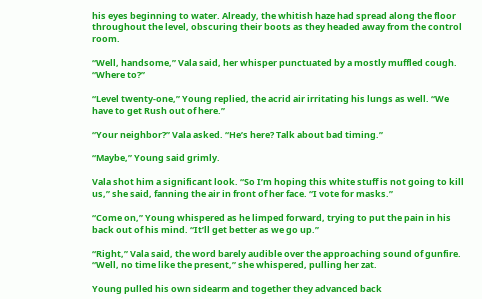his eyes beginning to water. Already, the whitish haze had spread along the floor throughout the level, obscuring their boots as they headed away from the control room.

“Well, handsome,” Vala said, her whisper punctuated by a mostly muffled cough. “Where to?”

“Level twenty-one,” Young replied, the acrid air irritating his lungs as well. “We have to get Rush out of here.”

“Your neighbor?” Vala asked. “He’s here? Talk about bad timing.”

“Maybe,” Young said grimly.

Vala shot him a significant look. “So I’m hoping this white stuff is not going to kill us,” she said, fanning the air in front of her face. “I vote for masks.”

“Come on,” Young whispered as he limped forward, trying to put the pain in his back out of his mind. “It’ll get better as we go up.”

“Right,” Vala said, the word barely audible over the approaching sound of gunfire. “Well, no time like the present,” she whispered, pulling her zat.

Young pulled his own sidearm and together they advanced back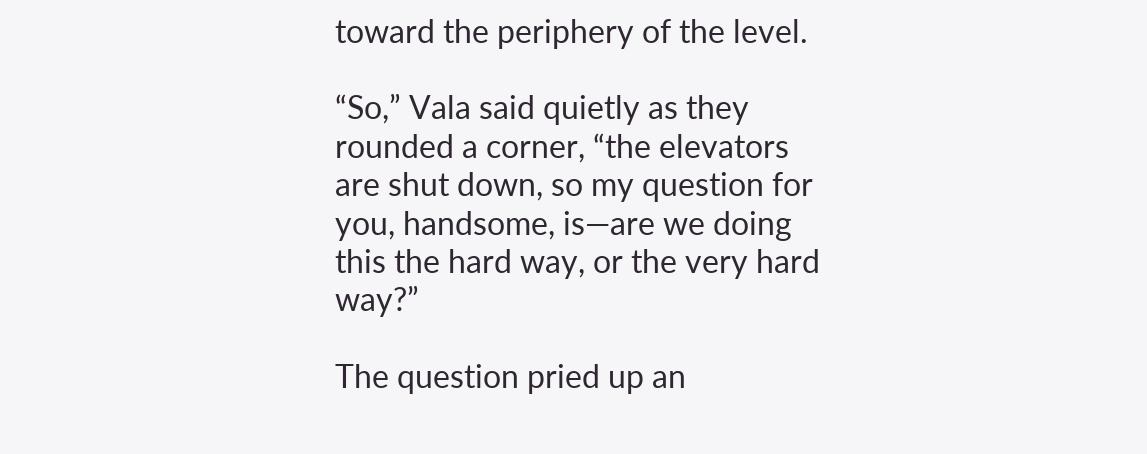toward the periphery of the level.

“So,” Vala said quietly as they rounded a corner, “the elevators are shut down, so my question for you, handsome, is—are we doing this the hard way, or the very hard way?”

The question pried up an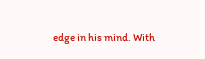edge in his mind. With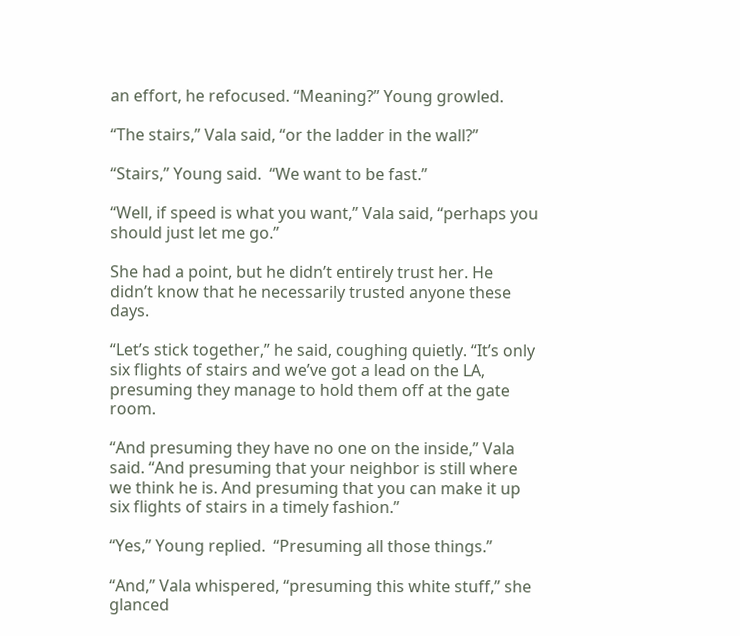an effort, he refocused. “Meaning?” Young growled.

“The stairs,” Vala said, “or the ladder in the wall?”

“Stairs,” Young said.  “We want to be fast.”

“Well, if speed is what you want,” Vala said, “perhaps you should just let me go.”

She had a point, but he didn’t entirely trust her. He didn’t know that he necessarily trusted anyone these days.

“Let’s stick together,” he said, coughing quietly. “It’s only six flights of stairs and we’ve got a lead on the LA, presuming they manage to hold them off at the gate room.

“And presuming they have no one on the inside,” Vala said. “And presuming that your neighbor is still where we think he is. And presuming that you can make it up six flights of stairs in a timely fashion.”

“Yes,” Young replied.  “Presuming all those things.”

“And,” Vala whispered, “presuming this white stuff,” she glanced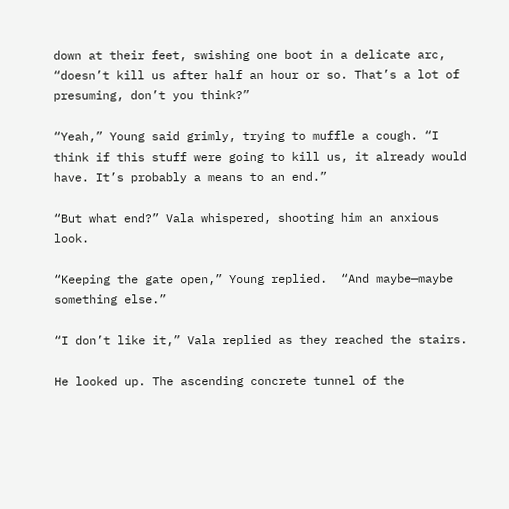down at their feet, swishing one boot in a delicate arc, “doesn’t kill us after half an hour or so. That’s a lot of presuming, don’t you think?”

“Yeah,” Young said grimly, trying to muffle a cough. “I think if this stuff were going to kill us, it already would have. It’s probably a means to an end.”

“But what end?” Vala whispered, shooting him an anxious look.

“Keeping the gate open,” Young replied.  “And maybe—maybe something else.”

“I don’t like it,” Vala replied as they reached the stairs.

He looked up. The ascending concrete tunnel of the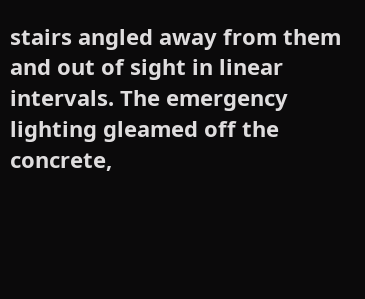stairs angled away from them and out of sight in linear intervals. The emergency lighting gleamed off the concrete,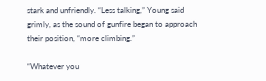stark and unfriendly. “Less talking,” Young said grimly, as the sound of gunfire began to approach their position, “more climbing.”

“Whatever you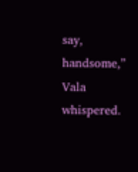say, handsome,” Vala whispered.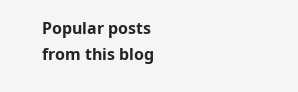Popular posts from this blog